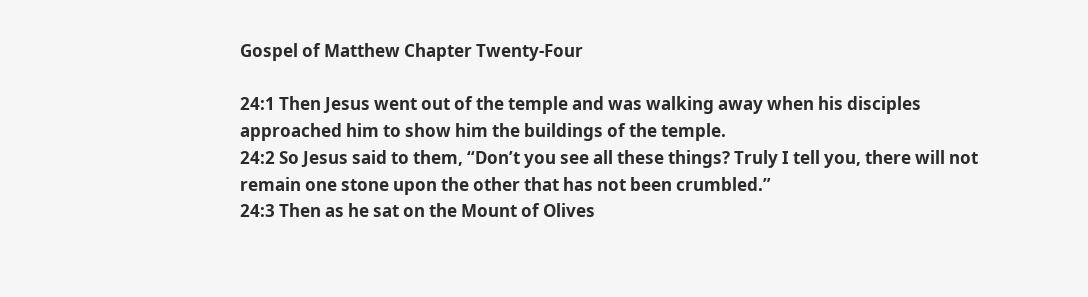Gospel of Matthew Chapter Twenty-Four

24:1 Then Jesus went out of the temple and was walking away when his disciples approached him to show him the buildings of the temple.
24:2 So Jesus said to them, “Don’t you see all these things? Truly I tell you, there will not remain one stone upon the other that has not been crumbled.”
24:3 Then as he sat on the Mount of Olives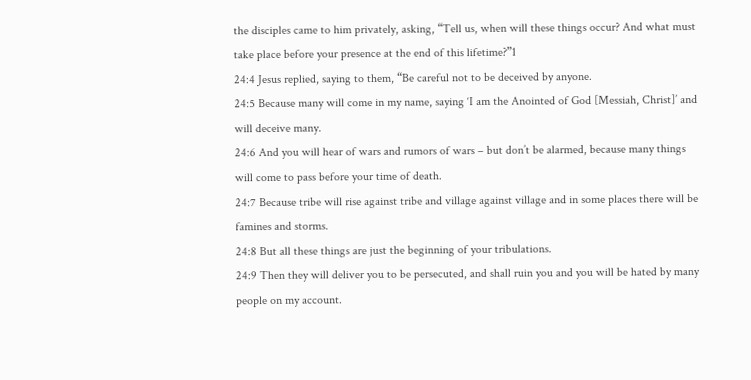the disciples came to him privately, asking, “Tell us, when will these things occur? And what must take place before your presence at the end of this lifetime?”1
24:4 Jesus replied, saying to them, “Be careful not to be deceived by anyone.
24:5 Because many will come in my name, saying ‘I am the Anointed of God [Messiah, Christ]’ and will deceive many.
24:6 And you will hear of wars and rumors of wars – but don’t be alarmed, because many things will come to pass before your time of death.
24:7 Because tribe will rise against tribe and village against village and in some places there will be famines and storms.
24:8 But all these things are just the beginning of your tribulations.
24:9 Then they will deliver you to be persecuted, and shall ruin you and you will be hated by many people on my account.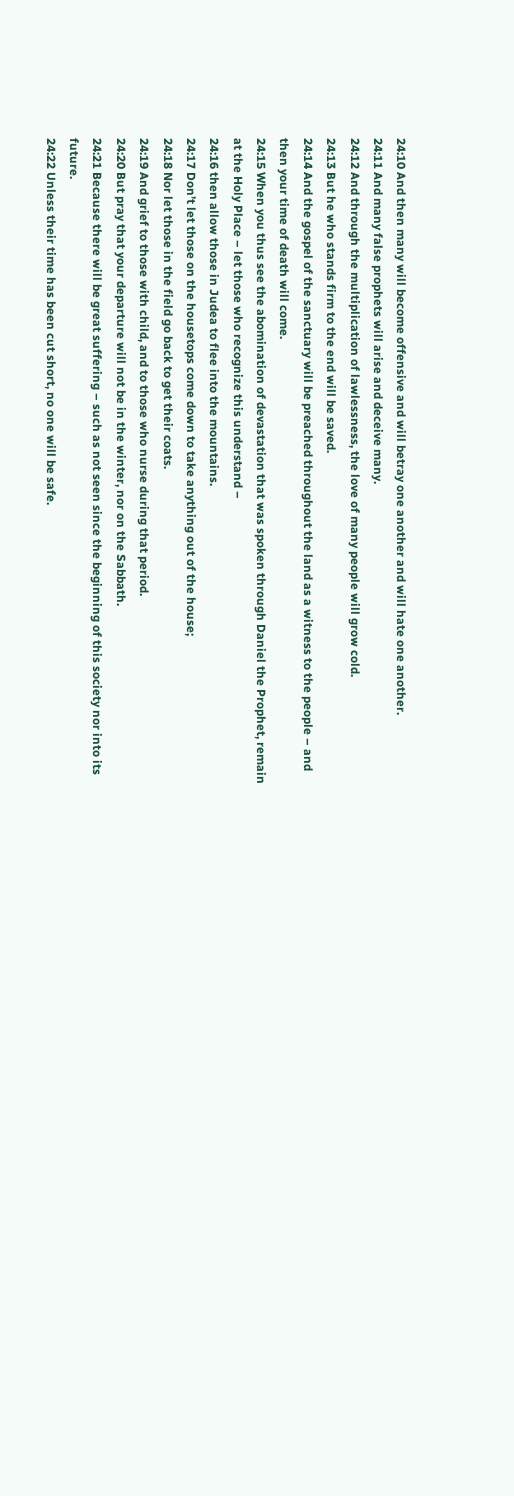24:10 And then many will become offensive and will betray one another and will hate one another.
24:11 And many false prophets will arise and deceive many.
24:12 And through the multiplication of lawlessness, the love of many people will grow cold.
24:13 But he who stands firm to the end will be saved.
24:14 And the gospel of the sanctuary will be preached throughout the land as a witness to the people – and then your time of death will come.
24:15 When you thus see the abomination of devastation that was spoken through Daniel the Prophet, remain at the Holy Place – let those who recognize this understand –
24:16 then allow those in Judea to flee into the mountains.
24:17 Don’t let those on the housetops come down to take anything out of the house;
24:18 Nor let those in the field go back to get their coats.
24:19 And grief to those with child, and to those who nurse during that period.
24:20 But pray that your departure will not be in the winter, nor on the Sabbath.
24:21 Because there will be great suffering – such as not seen since the beginning of this society nor into its future.
24:22 Unless their time has been cut short, no one will be safe.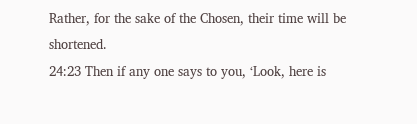Rather, for the sake of the Chosen, their time will be shortened.
24:23 Then if any one says to you, ‘Look, here is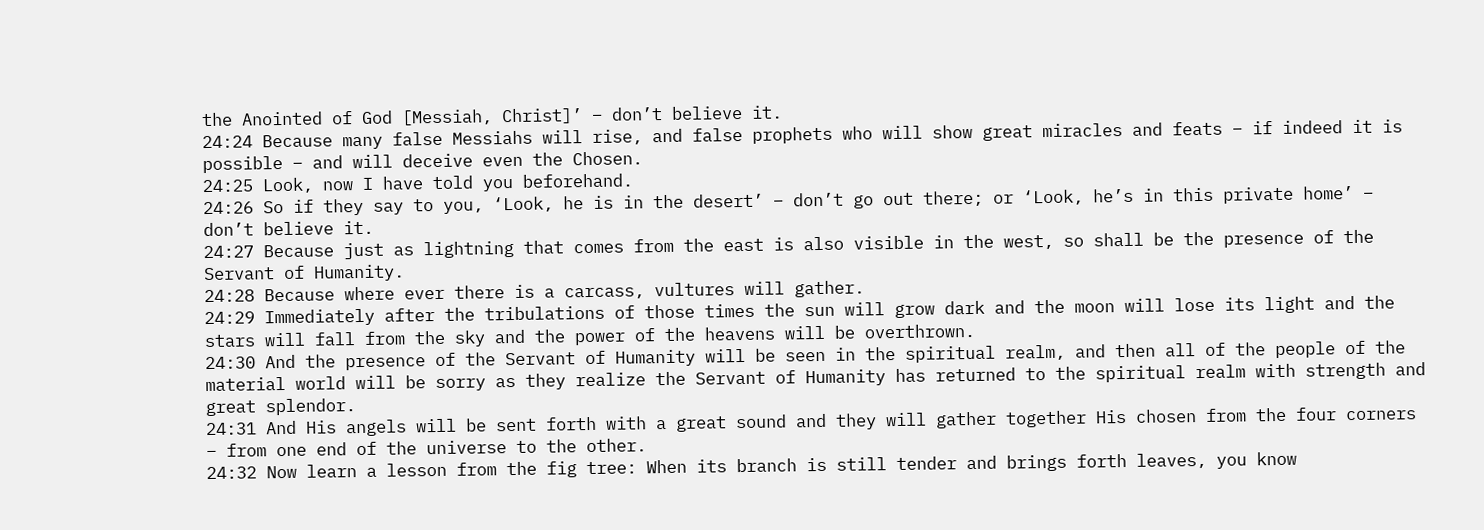the Anointed of God [Messiah, Christ]’ – don’t believe it.
24:24 Because many false Messiahs will rise, and false prophets who will show great miracles and feats – if indeed it is possible – and will deceive even the Chosen.
24:25 Look, now I have told you beforehand.
24:26 So if they say to you, ‘Look, he is in the desert’ – don’t go out there; or ‘Look, he’s in this private home’ – don’t believe it.
24:27 Because just as lightning that comes from the east is also visible in the west, so shall be the presence of the Servant of Humanity.
24:28 Because where ever there is a carcass, vultures will gather.
24:29 Immediately after the tribulations of those times the sun will grow dark and the moon will lose its light and the stars will fall from the sky and the power of the heavens will be overthrown.
24:30 And the presence of the Servant of Humanity will be seen in the spiritual realm, and then all of the people of the material world will be sorry as they realize the Servant of Humanity has returned to the spiritual realm with strength and great splendor.
24:31 And His angels will be sent forth with a great sound and they will gather together His chosen from the four corners – from one end of the universe to the other.
24:32 Now learn a lesson from the fig tree: When its branch is still tender and brings forth leaves, you know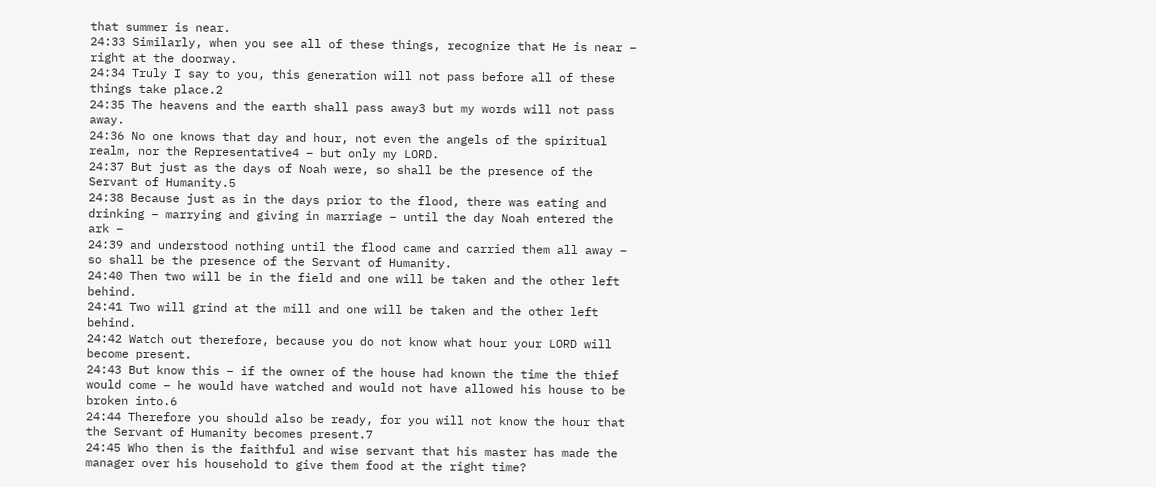that summer is near.
24:33 Similarly, when you see all of these things, recognize that He is near – right at the doorway.
24:34 Truly I say to you, this generation will not pass before all of these things take place.2
24:35 The heavens and the earth shall pass away3 but my words will not pass away.
24:36 No one knows that day and hour, not even the angels of the spiritual realm, nor the Representative4 – but only my LORD.
24:37 But just as the days of Noah were, so shall be the presence of the Servant of Humanity.5
24:38 Because just as in the days prior to the flood, there was eating and drinking – marrying and giving in marriage – until the day Noah entered the ark –
24:39 and understood nothing until the flood came and carried them all away – so shall be the presence of the Servant of Humanity.
24:40 Then two will be in the field and one will be taken and the other left behind.
24:41 Two will grind at the mill and one will be taken and the other left behind.
24:42 Watch out therefore, because you do not know what hour your LORD will become present.
24:43 But know this – if the owner of the house had known the time the thief would come – he would have watched and would not have allowed his house to be broken into.6
24:44 Therefore you should also be ready, for you will not know the hour that the Servant of Humanity becomes present.7
24:45 Who then is the faithful and wise servant that his master has made the manager over his household to give them food at the right time?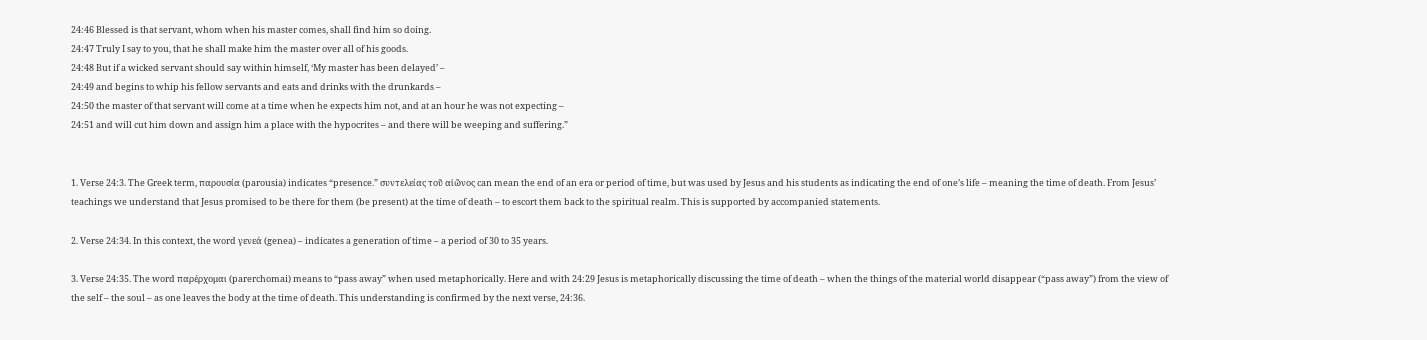24:46 Blessed is that servant, whom when his master comes, shall find him so doing.
24:47 Truly I say to you, that he shall make him the master over all of his goods.
24:48 But if a wicked servant should say within himself, ‘My master has been delayed’ –
24:49 and begins to whip his fellow servants and eats and drinks with the drunkards –
24:50 the master of that servant will come at a time when he expects him not, and at an hour he was not expecting –
24:51 and will cut him down and assign him a place with the hypocrites – and there will be weeping and suffering.”


1. Verse 24:3. The Greek term, παρουσία (parousia) indicates “presence.” συντελείας τοῦ αἰῶνος can mean the end of an era or period of time, but was used by Jesus and his students as indicating the end of one’s life – meaning the time of death. From Jesus’ teachings we understand that Jesus promised to be there for them (be present) at the time of death – to escort them back to the spiritual realm. This is supported by accompanied statements.

2. Verse 24:34. In this context, the word γενεά (genea) – indicates a generation of time – a period of 30 to 35 years.

3. Verse 24:35. The word παρέρχομαι (parerchomai) means to “pass away” when used metaphorically. Here and with 24:29 Jesus is metaphorically discussing the time of death – when the things of the material world disappear (“pass away”) from the view of the self – the soul – as one leaves the body at the time of death. This understanding is confirmed by the next verse, 24:36.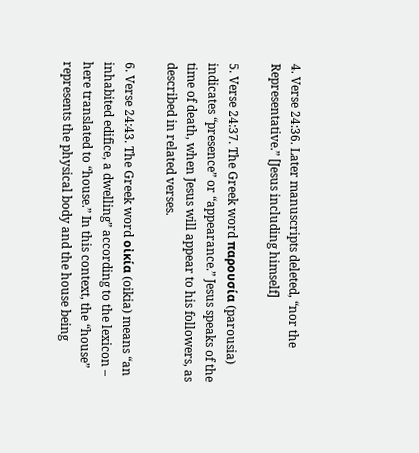4. Verse 24:36. Later manuscripts deleted, “nor the Representative.” [Jesus including himself]

5. Verse 24:37. The Greek word παρουσία (parousia) indicates “presence” or “appearance.” Jesus speaks of the time of death, when Jesus will appear to his followers, as described in related verses.

6. Verse 24:43. The Greek word οἰκία (oikia) means “an inhabited edifice, a dwelling” according to the lexicon – here translated to “house.” In this context, the “house” represents the physical body and the house being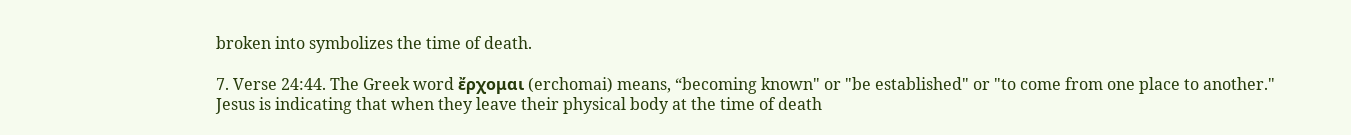broken into symbolizes the time of death.

7. Verse 24:44. The Greek word ἔρχομαι (erchomai) means, “becoming known" or "be established" or "to come from one place to another." Jesus is indicating that when they leave their physical body at the time of death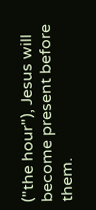("the hour"), Jesus will become present before them.